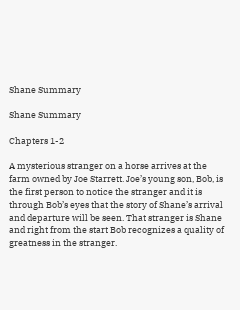Shane Summary

Shane Summary

Chapters 1-2

A mysterious stranger on a horse arrives at the farm owned by Joe Starrett. Joe’s young son, Bob, is the first person to notice the stranger and it is through Bob’s eyes that the story of Shane’s arrival and departure will be seen. That stranger is Shane and right from the start Bob recognizes a quality of greatness in the stranger.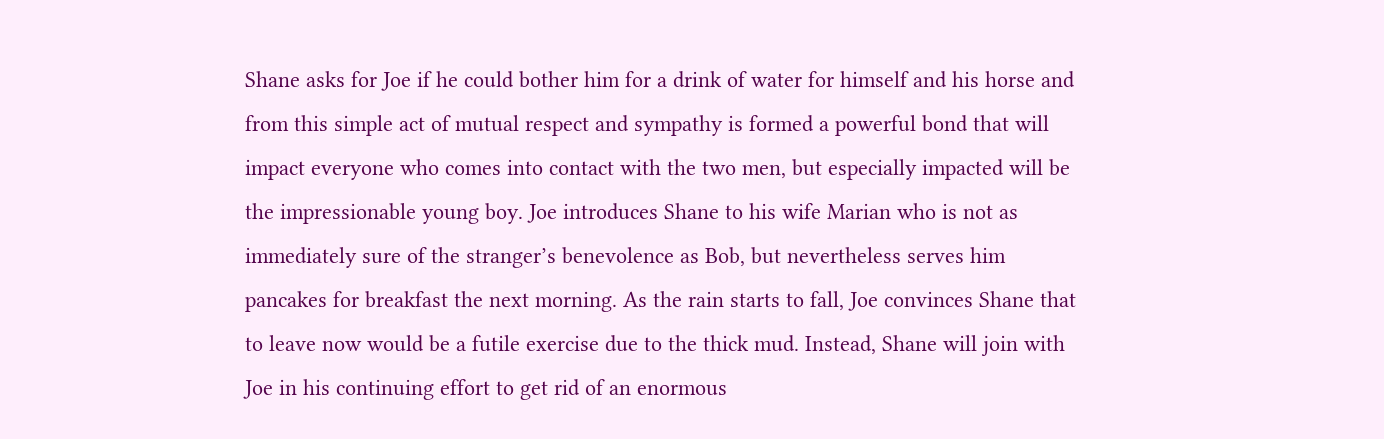Shane asks for Joe if he could bother him for a drink of water for himself and his horse and from this simple act of mutual respect and sympathy is formed a powerful bond that will impact everyone who comes into contact with the two men, but especially impacted will be the impressionable young boy. Joe introduces Shane to his wife Marian who is not as immediately sure of the stranger’s benevolence as Bob, but nevertheless serves him pancakes for breakfast the next morning. As the rain starts to fall, Joe convinces Shane that to leave now would be a futile exercise due to the thick mud. Instead, Shane will join with Joe in his continuing effort to get rid of an enormous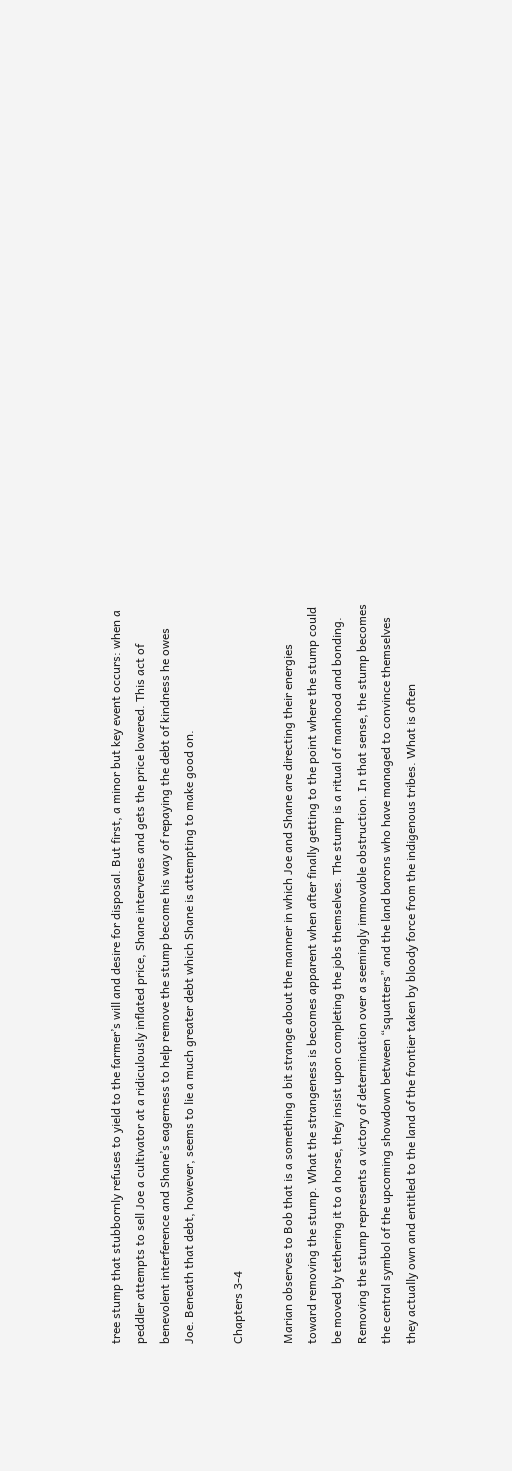tree stump that stubbornly refuses to yield to the farmer’s will and desire for disposal. But first, a minor but key event occurs: when a peddler attempts to sell Joe a cultivator at a ridiculously inflated price, Shane intervenes and gets the price lowered. This act of benevolent interference and Shane’s eagerness to help remove the stump become his way of repaying the debt of kindness he owes Joe. Beneath that debt, however, seems to lie a much greater debt which Shane is attempting to make good on.

Chapters 3-4

Marian observes to Bob that is a something a bit strange about the manner in which Joe and Shane are directing their energies toward removing the stump. What the strangeness is becomes apparent when after finally getting to the point where the stump could be moved by tethering it to a horse, they insist upon completing the jobs themselves. The stump is a ritual of manhood and bonding. Removing the stump represents a victory of determination over a seemingly immovable obstruction. In that sense, the stump becomes the central symbol of the upcoming showdown between “squatters” and the land barons who have managed to convince themselves they actually own and entitled to the land of the frontier taken by bloody force from the indigenous tribes. What is often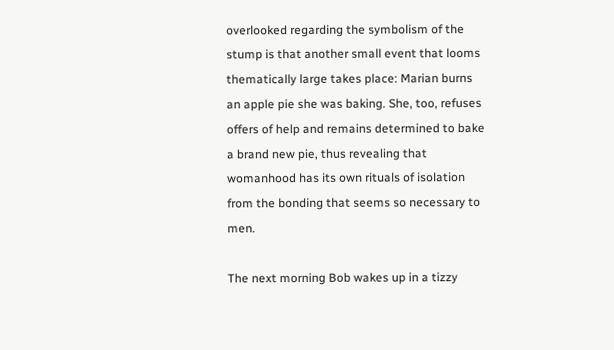overlooked regarding the symbolism of the stump is that another small event that looms thematically large takes place: Marian burns an apple pie she was baking. She, too, refuses offers of help and remains determined to bake a brand new pie, thus revealing that womanhood has its own rituals of isolation from the bonding that seems so necessary to men.

The next morning Bob wakes up in a tizzy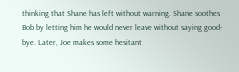thinking that Shane has left without warning. Shane soothes Bob by letting him he would never leave without saying good-bye. Later, Joe makes some hesitant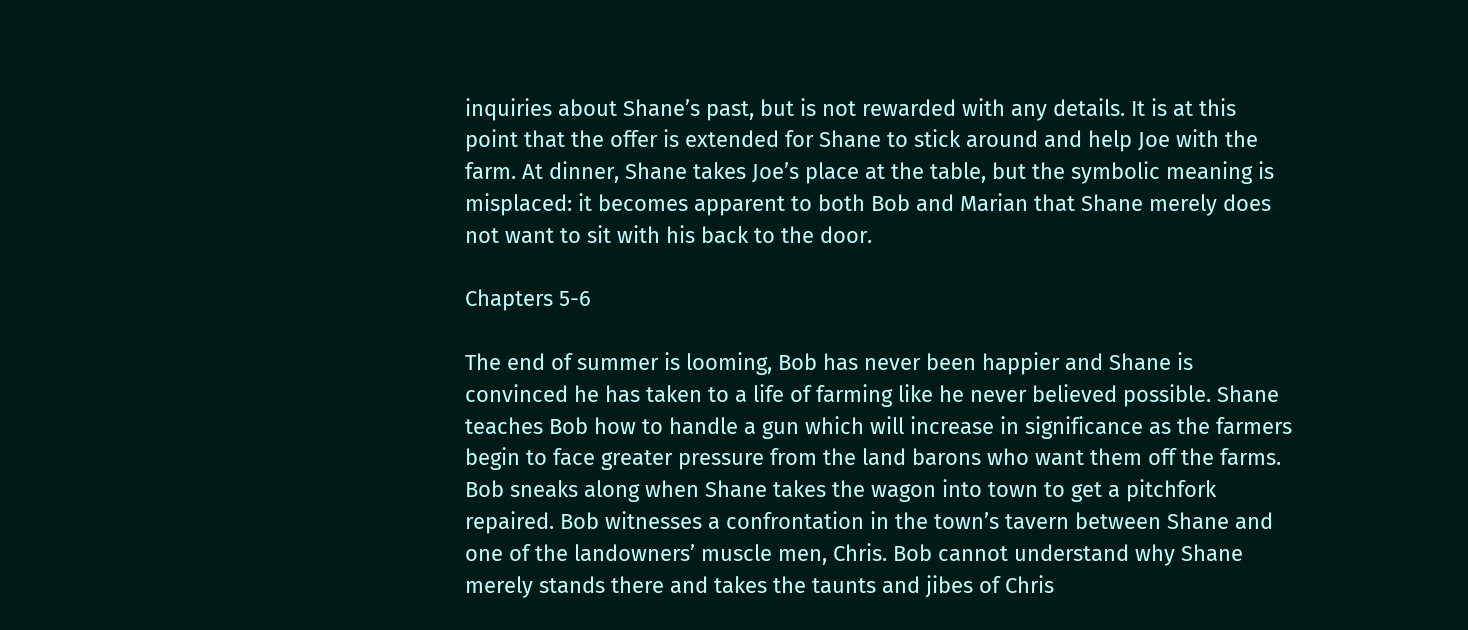inquiries about Shane’s past, but is not rewarded with any details. It is at this point that the offer is extended for Shane to stick around and help Joe with the farm. At dinner, Shane takes Joe’s place at the table, but the symbolic meaning is misplaced: it becomes apparent to both Bob and Marian that Shane merely does not want to sit with his back to the door.

Chapters 5-6

The end of summer is looming, Bob has never been happier and Shane is convinced he has taken to a life of farming like he never believed possible. Shane teaches Bob how to handle a gun which will increase in significance as the farmers begin to face greater pressure from the land barons who want them off the farms. Bob sneaks along when Shane takes the wagon into town to get a pitchfork repaired. Bob witnesses a confrontation in the town’s tavern between Shane and one of the landowners’ muscle men, Chris. Bob cannot understand why Shane merely stands there and takes the taunts and jibes of Chris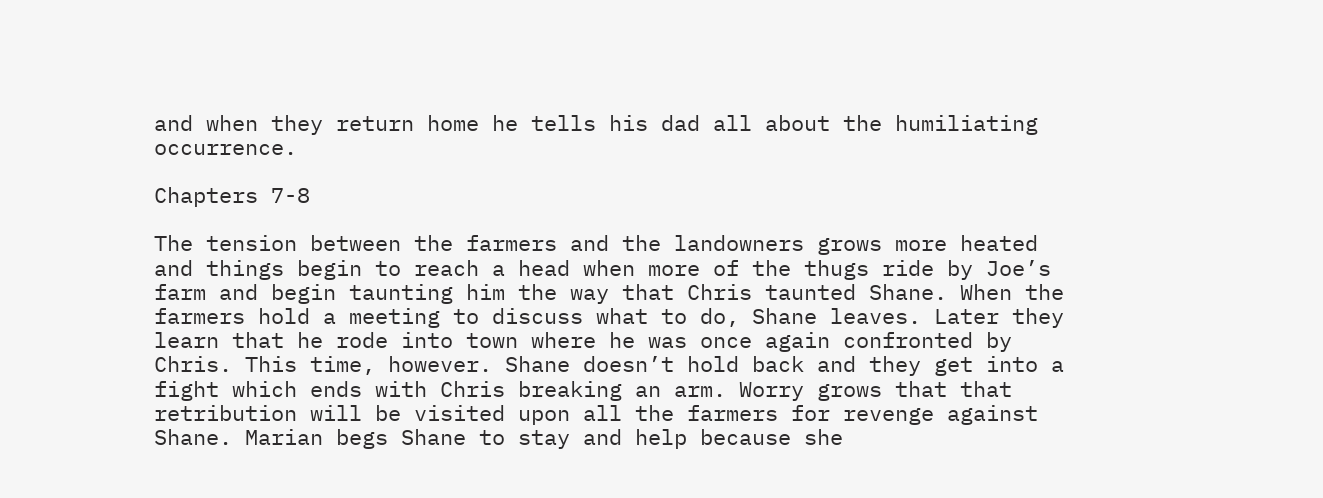and when they return home he tells his dad all about the humiliating occurrence.

Chapters 7-8

The tension between the farmers and the landowners grows more heated and things begin to reach a head when more of the thugs ride by Joe’s farm and begin taunting him the way that Chris taunted Shane. When the farmers hold a meeting to discuss what to do, Shane leaves. Later they learn that he rode into town where he was once again confronted by Chris. This time, however. Shane doesn’t hold back and they get into a fight which ends with Chris breaking an arm. Worry grows that that retribution will be visited upon all the farmers for revenge against Shane. Marian begs Shane to stay and help because she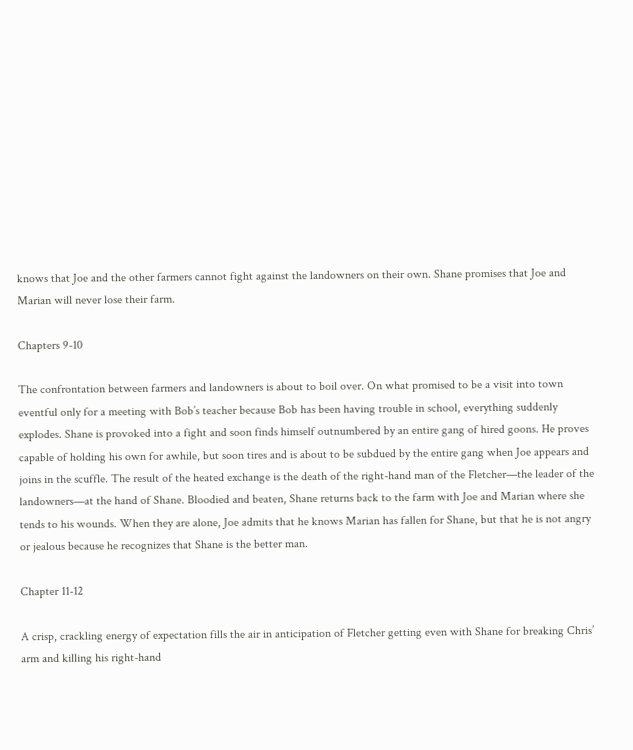knows that Joe and the other farmers cannot fight against the landowners on their own. Shane promises that Joe and Marian will never lose their farm.

Chapters 9-10

The confrontation between farmers and landowners is about to boil over. On what promised to be a visit into town eventful only for a meeting with Bob’s teacher because Bob has been having trouble in school, everything suddenly explodes. Shane is provoked into a fight and soon finds himself outnumbered by an entire gang of hired goons. He proves capable of holding his own for awhile, but soon tires and is about to be subdued by the entire gang when Joe appears and joins in the scuffle. The result of the heated exchange is the death of the right-hand man of the Fletcher—the leader of the landowners—at the hand of Shane. Bloodied and beaten, Shane returns back to the farm with Joe and Marian where she tends to his wounds. When they are alone, Joe admits that he knows Marian has fallen for Shane, but that he is not angry or jealous because he recognizes that Shane is the better man.

Chapter 11-12

A crisp, crackling energy of expectation fills the air in anticipation of Fletcher getting even with Shane for breaking Chris’ arm and killing his right-hand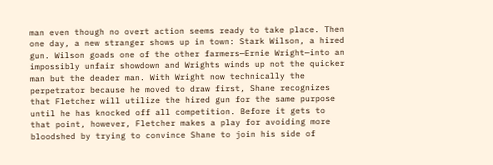man even though no overt action seems ready to take place. Then one day, a new stranger shows up in town: Stark Wilson, a hired gun. Wilson goads one of the other farmers—Ernie Wright—into an impossibly unfair showdown and Wrights winds up not the quicker man but the deader man. With Wright now technically the perpetrator because he moved to draw first, Shane recognizes that Fletcher will utilize the hired gun for the same purpose until he has knocked off all competition. Before it gets to that point, however, Fletcher makes a play for avoiding more bloodshed by trying to convince Shane to join his side of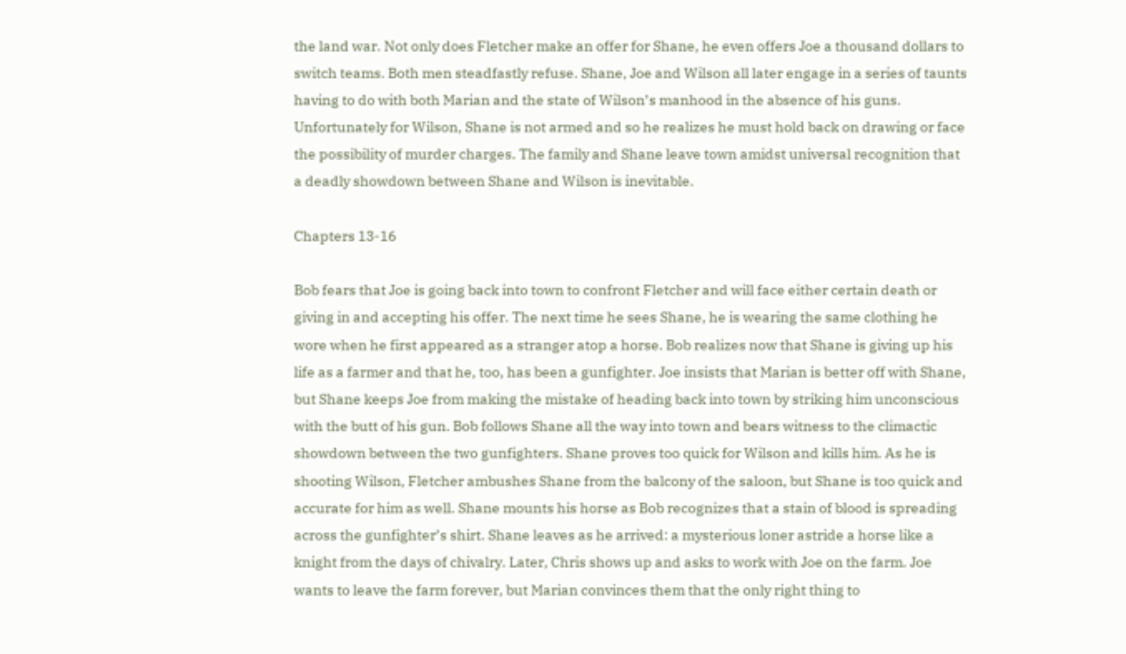the land war. Not only does Fletcher make an offer for Shane, he even offers Joe a thousand dollars to switch teams. Both men steadfastly refuse. Shane, Joe and Wilson all later engage in a series of taunts having to do with both Marian and the state of Wilson’s manhood in the absence of his guns. Unfortunately for Wilson, Shane is not armed and so he realizes he must hold back on drawing or face the possibility of murder charges. The family and Shane leave town amidst universal recognition that a deadly showdown between Shane and Wilson is inevitable.

Chapters 13-16

Bob fears that Joe is going back into town to confront Fletcher and will face either certain death or giving in and accepting his offer. The next time he sees Shane, he is wearing the same clothing he wore when he first appeared as a stranger atop a horse. Bob realizes now that Shane is giving up his life as a farmer and that he, too, has been a gunfighter. Joe insists that Marian is better off with Shane, but Shane keeps Joe from making the mistake of heading back into town by striking him unconscious with the butt of his gun. Bob follows Shane all the way into town and bears witness to the climactic showdown between the two gunfighters. Shane proves too quick for Wilson and kills him. As he is shooting Wilson, Fletcher ambushes Shane from the balcony of the saloon, but Shane is too quick and accurate for him as well. Shane mounts his horse as Bob recognizes that a stain of blood is spreading across the gunfighter’s shirt. Shane leaves as he arrived: a mysterious loner astride a horse like a knight from the days of chivalry. Later, Chris shows up and asks to work with Joe on the farm. Joe wants to leave the farm forever, but Marian convinces them that the only right thing to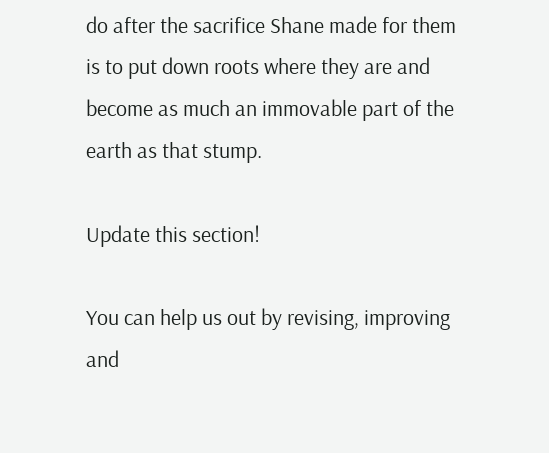do after the sacrifice Shane made for them is to put down roots where they are and become as much an immovable part of the earth as that stump.

Update this section!

You can help us out by revising, improving and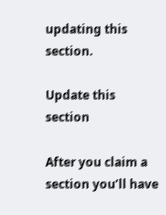updating this section.

Update this section

After you claim a section you’ll have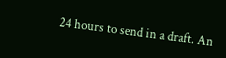24 hours to send in a draft. An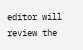editor will review the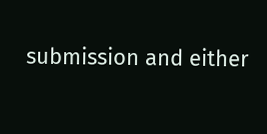submission and either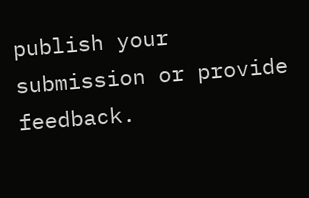publish your submission or provide feedback.